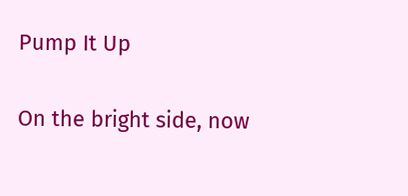Pump It Up

On the bright side, now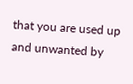that you are used up and unwanted by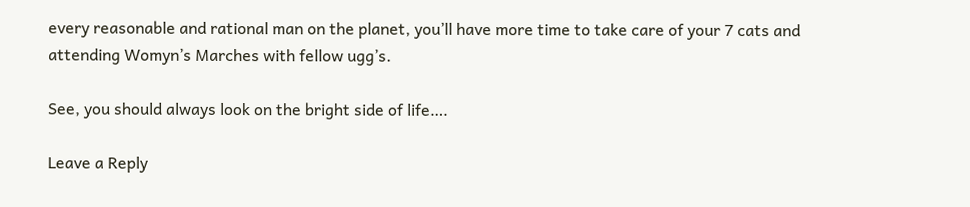every reasonable and rational man on the planet, you’ll have more time to take care of your 7 cats and attending Womyn’s Marches with fellow ugg’s.

See, you should always look on the bright side of life….

Leave a Reply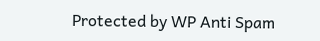Protected by WP Anti Spam